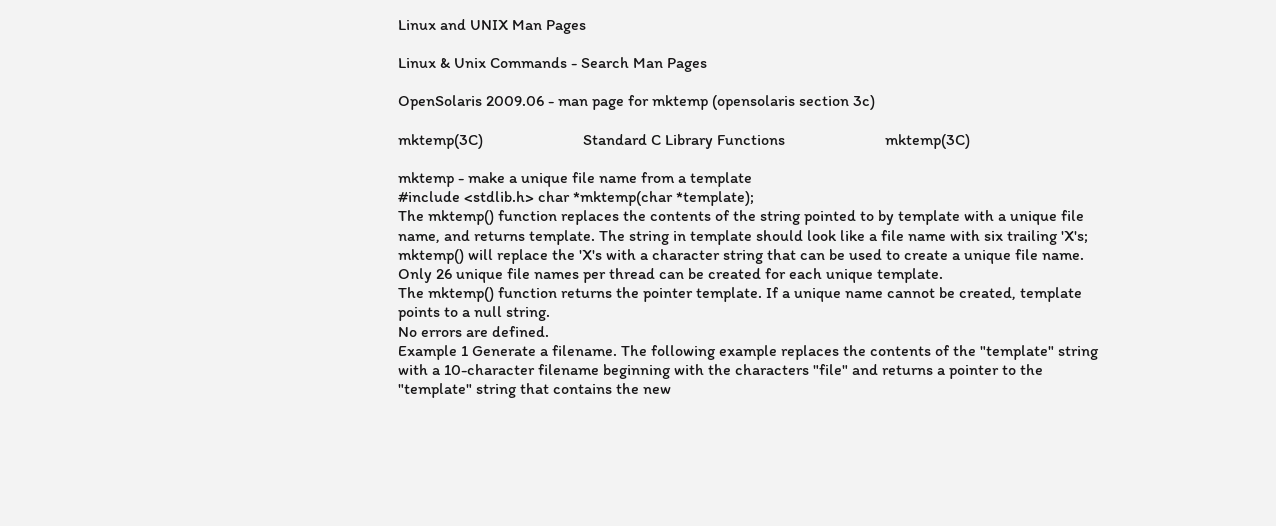Linux and UNIX Man Pages

Linux & Unix Commands - Search Man Pages

OpenSolaris 2009.06 - man page for mktemp (opensolaris section 3c)

mktemp(3C)                         Standard C Library Functions                         mktemp(3C)

mktemp - make a unique file name from a template
#include <stdlib.h> char *mktemp(char *template);
The mktemp() function replaces the contents of the string pointed to by template with a unique file name, and returns template. The string in template should look like a file name with six trailing 'X's; mktemp() will replace the 'X's with a character string that can be used to create a unique file name. Only 26 unique file names per thread can be created for each unique template.
The mktemp() function returns the pointer template. If a unique name cannot be created, template points to a null string.
No errors are defined.
Example 1 Generate a filename. The following example replaces the contents of the "template" string with a 10-character filename beginning with the characters "file" and returns a pointer to the "template" string that contains the new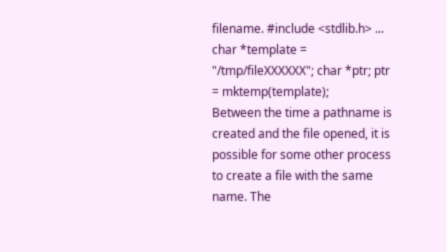filename. #include <stdlib.h> ... char *template = "/tmp/fileXXXXXX"; char *ptr; ptr = mktemp(template);
Between the time a pathname is created and the file opened, it is possible for some other process to create a file with the same name. The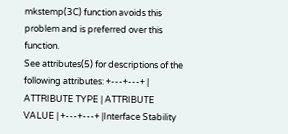mkstemp(3C) function avoids this problem and is preferred over this function.
See attributes(5) for descriptions of the following attributes: +---+---+ | ATTRIBUTE TYPE | ATTRIBUTE VALUE | +---+---+ |Interface Stability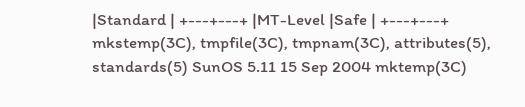|Standard | +---+---+ |MT-Level |Safe | +---+---+
mkstemp(3C), tmpfile(3C), tmpnam(3C), attributes(5), standards(5) SunOS 5.11 15 Sep 2004 mktemp(3C)